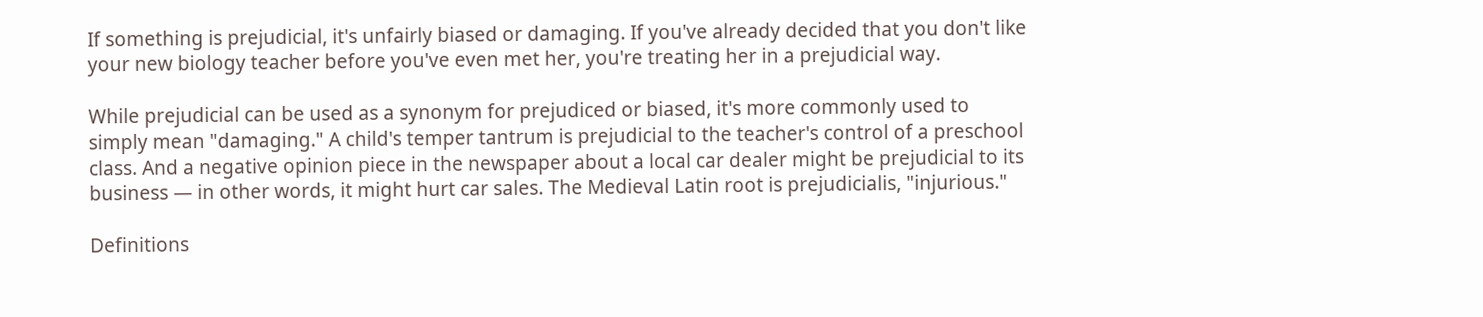If something is prejudicial, it's unfairly biased or damaging. If you've already decided that you don't like your new biology teacher before you've even met her, you're treating her in a prejudicial way.

While prejudicial can be used as a synonym for prejudiced or biased, it's more commonly used to simply mean "damaging." A child's temper tantrum is prejudicial to the teacher's control of a preschool class. And a negative opinion piece in the newspaper about a local car dealer might be prejudicial to its business — in other words, it might hurt car sales. The Medieval Latin root is prejudicialis, "injurious."

Definitions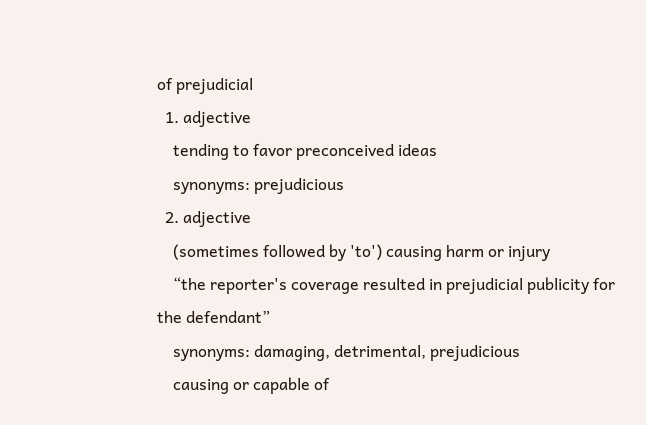of prejudicial
  1. adjective
    tending to favor preconceived ideas
    synonyms: prejudicious
  2. adjective
    (sometimes followed by 'to') causing harm or injury
    “the reporter's coverage resulted in prejudicial publicity for the defendant”
    synonyms: damaging, detrimental, prejudicious
    causing or capable of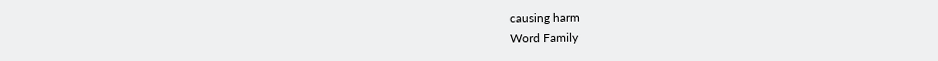causing harm
Word Family